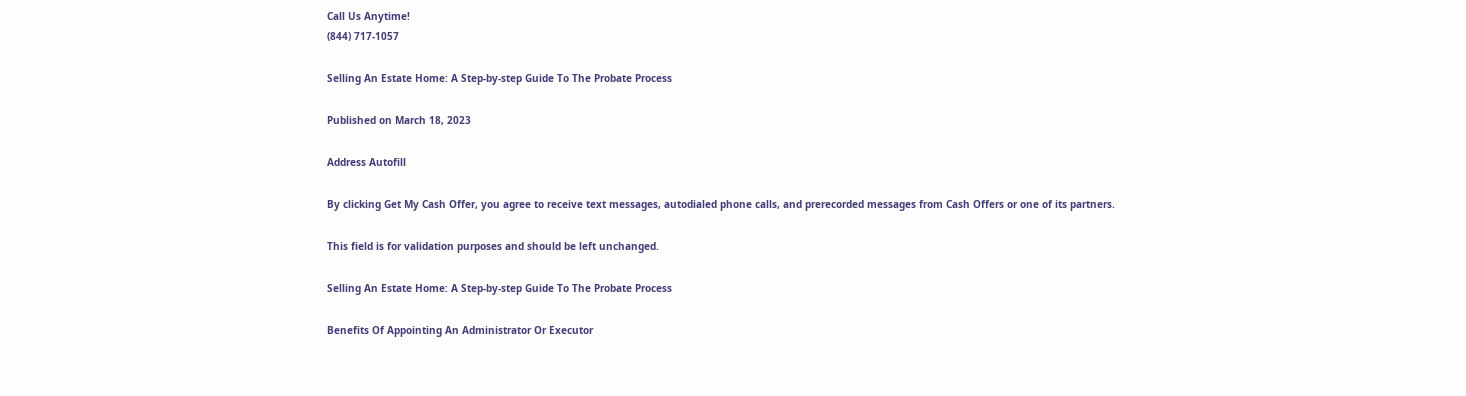Call Us Anytime!
(844) 717-1057

Selling An Estate Home: A Step-by-step Guide To The Probate Process

Published on March 18, 2023

Address Autofill

By clicking Get My Cash Offer, you agree to receive text messages, autodialed phone calls, and prerecorded messages from Cash Offers or one of its partners.

This field is for validation purposes and should be left unchanged.

Selling An Estate Home: A Step-by-step Guide To The Probate Process

Benefits Of Appointing An Administrator Or Executor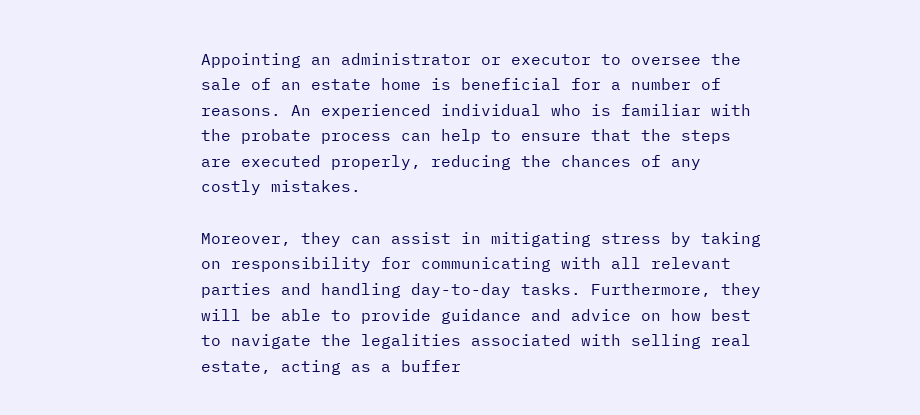Appointing an administrator or executor to oversee the sale of an estate home is beneficial for a number of reasons. An experienced individual who is familiar with the probate process can help to ensure that the steps are executed properly, reducing the chances of any costly mistakes.

Moreover, they can assist in mitigating stress by taking on responsibility for communicating with all relevant parties and handling day-to-day tasks. Furthermore, they will be able to provide guidance and advice on how best to navigate the legalities associated with selling real estate, acting as a buffer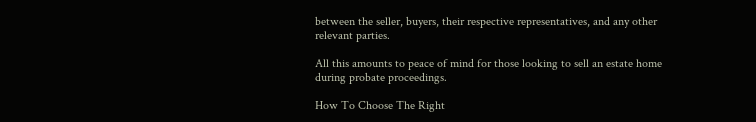between the seller, buyers, their respective representatives, and any other relevant parties.

All this amounts to peace of mind for those looking to sell an estate home during probate proceedings.

How To Choose The Right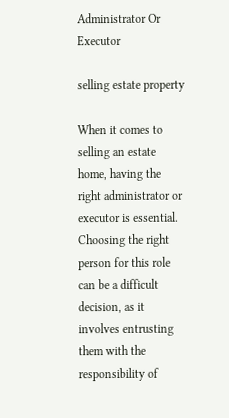Administrator Or Executor

selling estate property

When it comes to selling an estate home, having the right administrator or executor is essential. Choosing the right person for this role can be a difficult decision, as it involves entrusting them with the responsibility of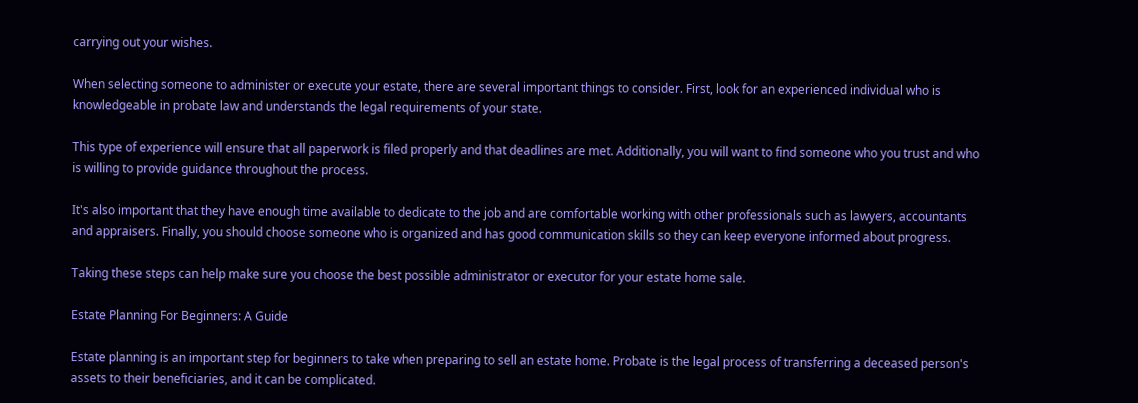carrying out your wishes.

When selecting someone to administer or execute your estate, there are several important things to consider. First, look for an experienced individual who is knowledgeable in probate law and understands the legal requirements of your state.

This type of experience will ensure that all paperwork is filed properly and that deadlines are met. Additionally, you will want to find someone who you trust and who is willing to provide guidance throughout the process.

It's also important that they have enough time available to dedicate to the job and are comfortable working with other professionals such as lawyers, accountants and appraisers. Finally, you should choose someone who is organized and has good communication skills so they can keep everyone informed about progress.

Taking these steps can help make sure you choose the best possible administrator or executor for your estate home sale.

Estate Planning For Beginners: A Guide

Estate planning is an important step for beginners to take when preparing to sell an estate home. Probate is the legal process of transferring a deceased person's assets to their beneficiaries, and it can be complicated.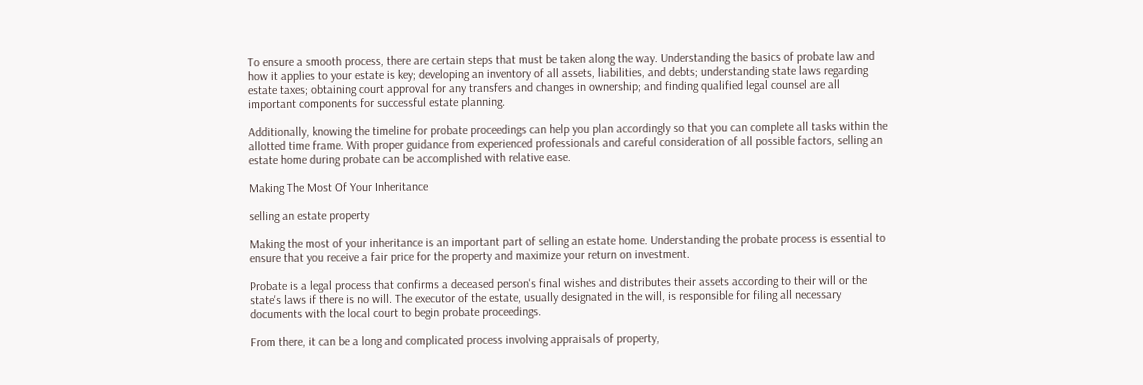To ensure a smooth process, there are certain steps that must be taken along the way. Understanding the basics of probate law and how it applies to your estate is key; developing an inventory of all assets, liabilities, and debts; understanding state laws regarding estate taxes; obtaining court approval for any transfers and changes in ownership; and finding qualified legal counsel are all important components for successful estate planning.

Additionally, knowing the timeline for probate proceedings can help you plan accordingly so that you can complete all tasks within the allotted time frame. With proper guidance from experienced professionals and careful consideration of all possible factors, selling an estate home during probate can be accomplished with relative ease.

Making The Most Of Your Inheritance

selling an estate property

Making the most of your inheritance is an important part of selling an estate home. Understanding the probate process is essential to ensure that you receive a fair price for the property and maximize your return on investment.

Probate is a legal process that confirms a deceased person's final wishes and distributes their assets according to their will or the state's laws if there is no will. The executor of the estate, usually designated in the will, is responsible for filing all necessary documents with the local court to begin probate proceedings.

From there, it can be a long and complicated process involving appraisals of property,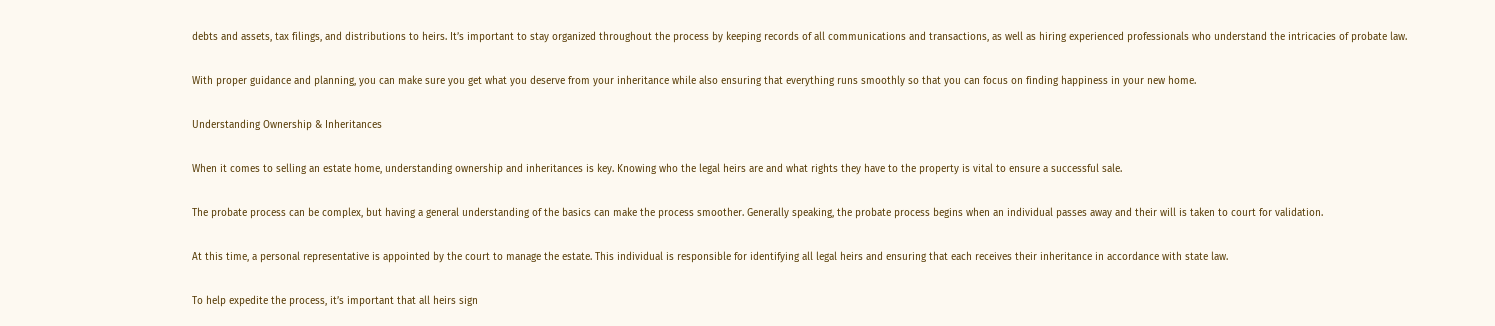debts and assets, tax filings, and distributions to heirs. It’s important to stay organized throughout the process by keeping records of all communications and transactions, as well as hiring experienced professionals who understand the intricacies of probate law.

With proper guidance and planning, you can make sure you get what you deserve from your inheritance while also ensuring that everything runs smoothly so that you can focus on finding happiness in your new home.

Understanding Ownership & Inheritances

When it comes to selling an estate home, understanding ownership and inheritances is key. Knowing who the legal heirs are and what rights they have to the property is vital to ensure a successful sale.

The probate process can be complex, but having a general understanding of the basics can make the process smoother. Generally speaking, the probate process begins when an individual passes away and their will is taken to court for validation.

At this time, a personal representative is appointed by the court to manage the estate. This individual is responsible for identifying all legal heirs and ensuring that each receives their inheritance in accordance with state law.

To help expedite the process, it’s important that all heirs sign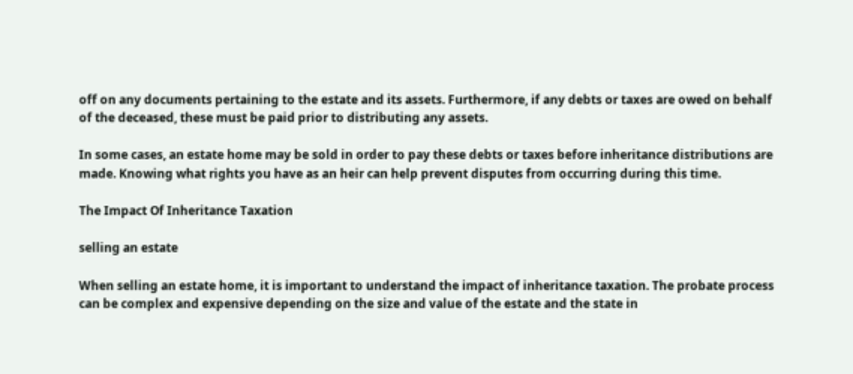off on any documents pertaining to the estate and its assets. Furthermore, if any debts or taxes are owed on behalf of the deceased, these must be paid prior to distributing any assets.

In some cases, an estate home may be sold in order to pay these debts or taxes before inheritance distributions are made. Knowing what rights you have as an heir can help prevent disputes from occurring during this time.

The Impact Of Inheritance Taxation

selling an estate

When selling an estate home, it is important to understand the impact of inheritance taxation. The probate process can be complex and expensive depending on the size and value of the estate and the state in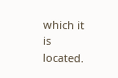which it is located.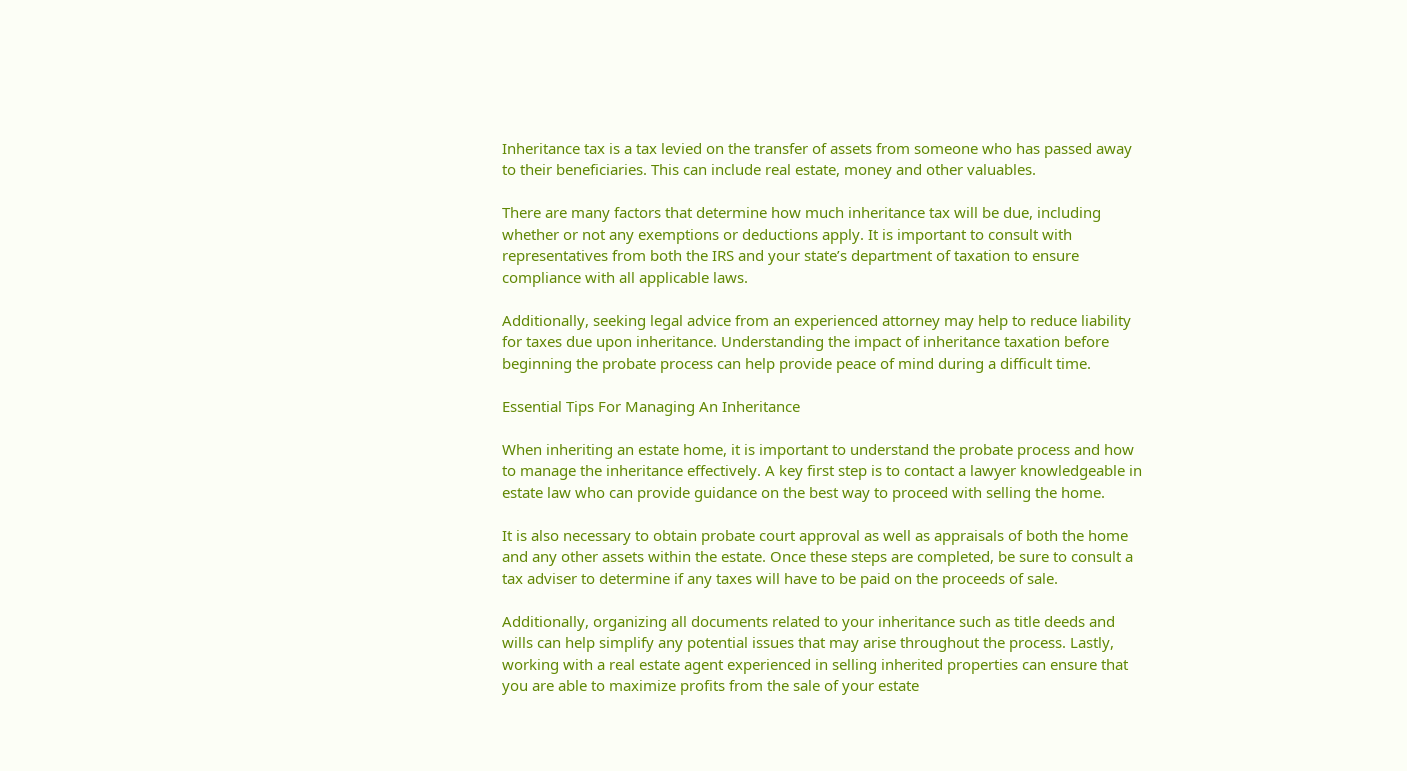Inheritance tax is a tax levied on the transfer of assets from someone who has passed away to their beneficiaries. This can include real estate, money and other valuables.

There are many factors that determine how much inheritance tax will be due, including whether or not any exemptions or deductions apply. It is important to consult with representatives from both the IRS and your state’s department of taxation to ensure compliance with all applicable laws.

Additionally, seeking legal advice from an experienced attorney may help to reduce liability for taxes due upon inheritance. Understanding the impact of inheritance taxation before beginning the probate process can help provide peace of mind during a difficult time.

Essential Tips For Managing An Inheritance

When inheriting an estate home, it is important to understand the probate process and how to manage the inheritance effectively. A key first step is to contact a lawyer knowledgeable in estate law who can provide guidance on the best way to proceed with selling the home.

It is also necessary to obtain probate court approval as well as appraisals of both the home and any other assets within the estate. Once these steps are completed, be sure to consult a tax adviser to determine if any taxes will have to be paid on the proceeds of sale.

Additionally, organizing all documents related to your inheritance such as title deeds and wills can help simplify any potential issues that may arise throughout the process. Lastly, working with a real estate agent experienced in selling inherited properties can ensure that you are able to maximize profits from the sale of your estate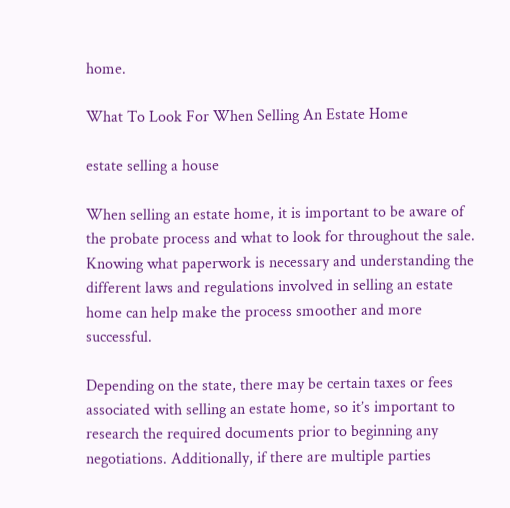home.

What To Look For When Selling An Estate Home

estate selling a house

When selling an estate home, it is important to be aware of the probate process and what to look for throughout the sale. Knowing what paperwork is necessary and understanding the different laws and regulations involved in selling an estate home can help make the process smoother and more successful.

Depending on the state, there may be certain taxes or fees associated with selling an estate home, so it’s important to research the required documents prior to beginning any negotiations. Additionally, if there are multiple parties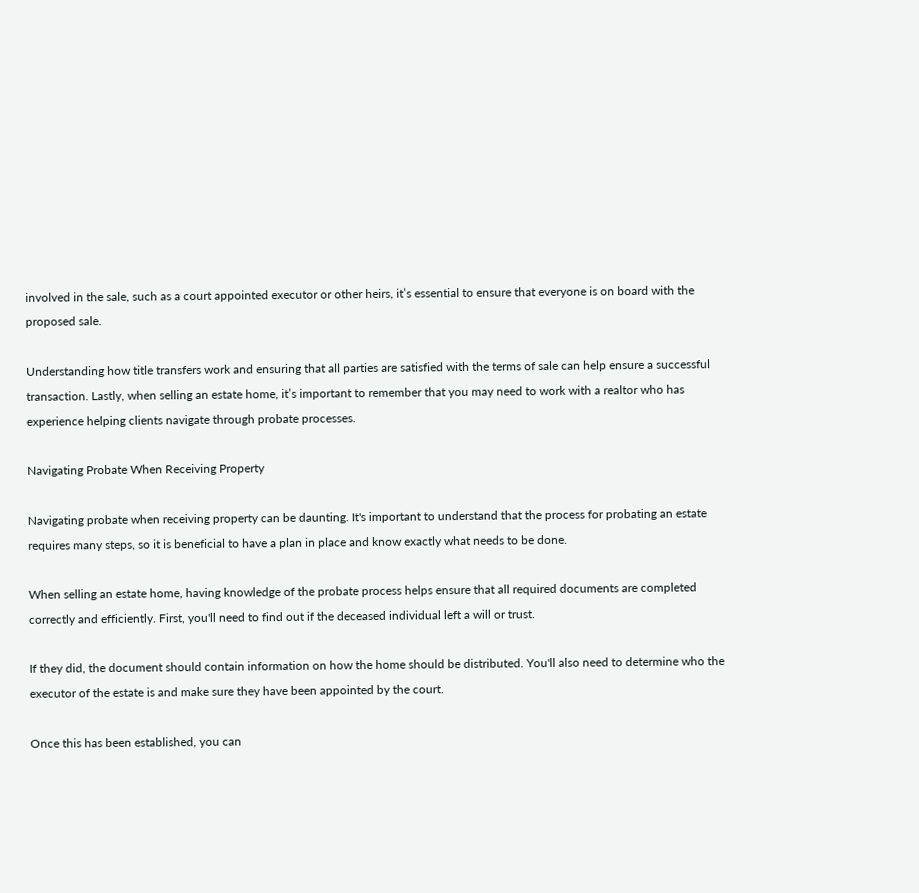involved in the sale, such as a court appointed executor or other heirs, it’s essential to ensure that everyone is on board with the proposed sale.

Understanding how title transfers work and ensuring that all parties are satisfied with the terms of sale can help ensure a successful transaction. Lastly, when selling an estate home, it’s important to remember that you may need to work with a realtor who has experience helping clients navigate through probate processes.

Navigating Probate When Receiving Property

Navigating probate when receiving property can be daunting. It's important to understand that the process for probating an estate requires many steps, so it is beneficial to have a plan in place and know exactly what needs to be done.

When selling an estate home, having knowledge of the probate process helps ensure that all required documents are completed correctly and efficiently. First, you'll need to find out if the deceased individual left a will or trust.

If they did, the document should contain information on how the home should be distributed. You'll also need to determine who the executor of the estate is and make sure they have been appointed by the court.

Once this has been established, you can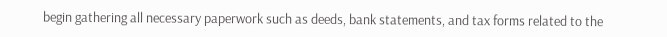begin gathering all necessary paperwork such as deeds, bank statements, and tax forms related to the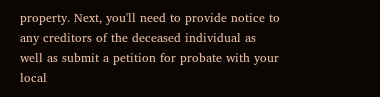property. Next, you'll need to provide notice to any creditors of the deceased individual as well as submit a petition for probate with your local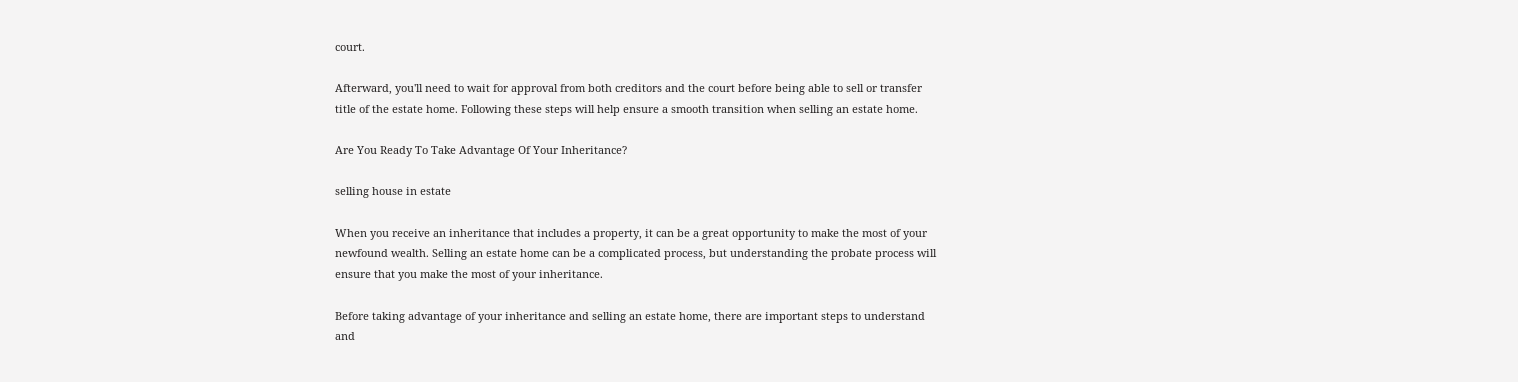court.

Afterward, you'll need to wait for approval from both creditors and the court before being able to sell or transfer title of the estate home. Following these steps will help ensure a smooth transition when selling an estate home.

Are You Ready To Take Advantage Of Your Inheritance?

selling house in estate

When you receive an inheritance that includes a property, it can be a great opportunity to make the most of your newfound wealth. Selling an estate home can be a complicated process, but understanding the probate process will ensure that you make the most of your inheritance.

Before taking advantage of your inheritance and selling an estate home, there are important steps to understand and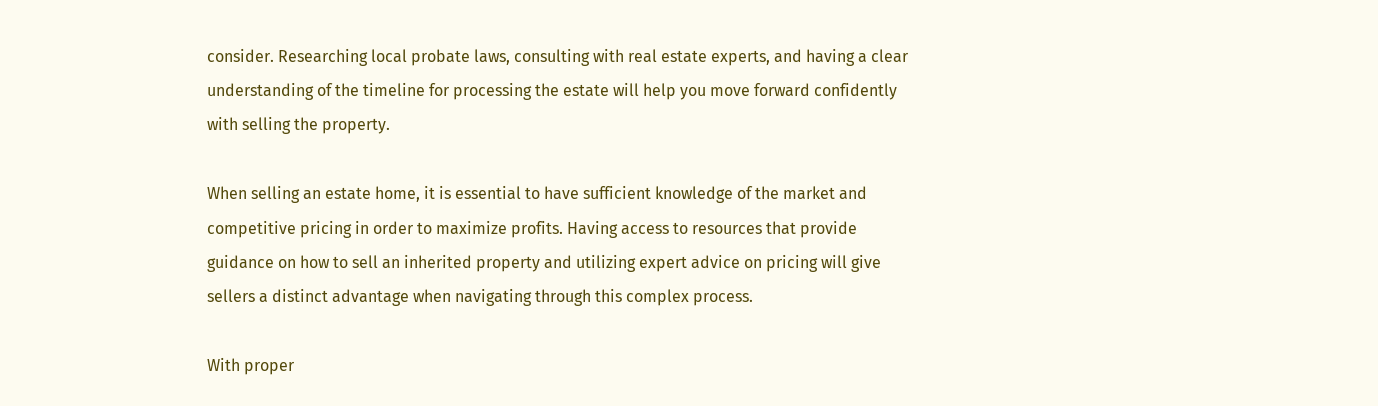consider. Researching local probate laws, consulting with real estate experts, and having a clear understanding of the timeline for processing the estate will help you move forward confidently with selling the property.

When selling an estate home, it is essential to have sufficient knowledge of the market and competitive pricing in order to maximize profits. Having access to resources that provide guidance on how to sell an inherited property and utilizing expert advice on pricing will give sellers a distinct advantage when navigating through this complex process.

With proper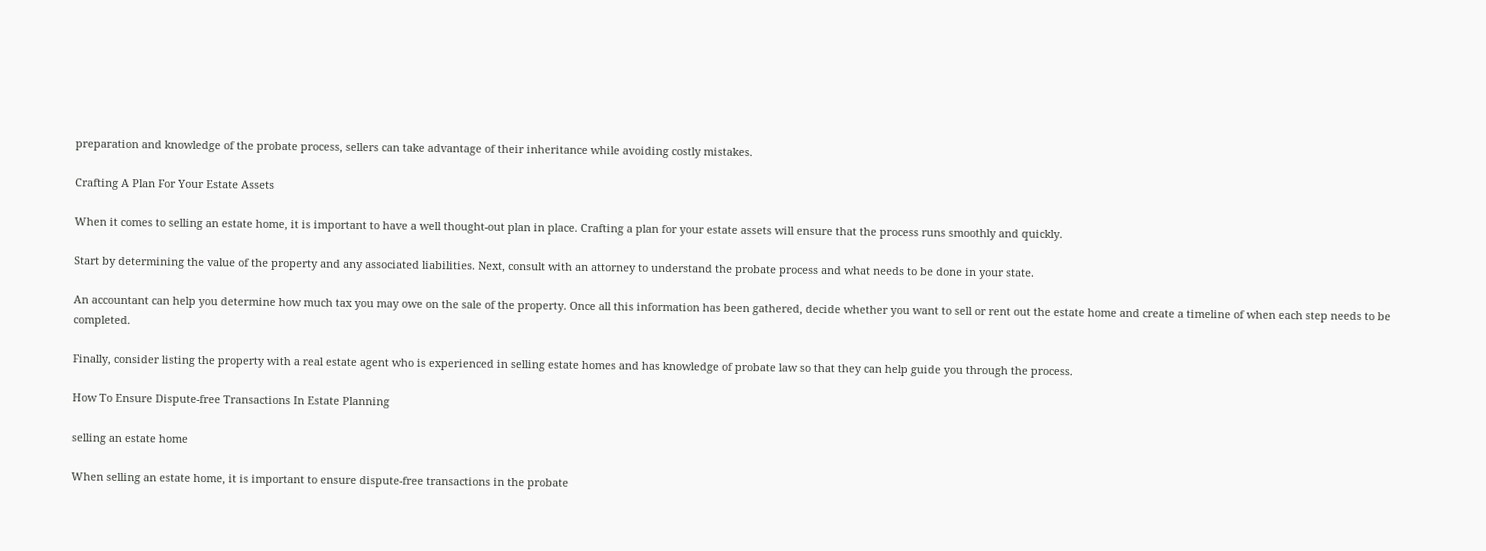preparation and knowledge of the probate process, sellers can take advantage of their inheritance while avoiding costly mistakes.

Crafting A Plan For Your Estate Assets

When it comes to selling an estate home, it is important to have a well thought-out plan in place. Crafting a plan for your estate assets will ensure that the process runs smoothly and quickly.

Start by determining the value of the property and any associated liabilities. Next, consult with an attorney to understand the probate process and what needs to be done in your state.

An accountant can help you determine how much tax you may owe on the sale of the property. Once all this information has been gathered, decide whether you want to sell or rent out the estate home and create a timeline of when each step needs to be completed.

Finally, consider listing the property with a real estate agent who is experienced in selling estate homes and has knowledge of probate law so that they can help guide you through the process.

How To Ensure Dispute-free Transactions In Estate Planning

selling an estate home

When selling an estate home, it is important to ensure dispute-free transactions in the probate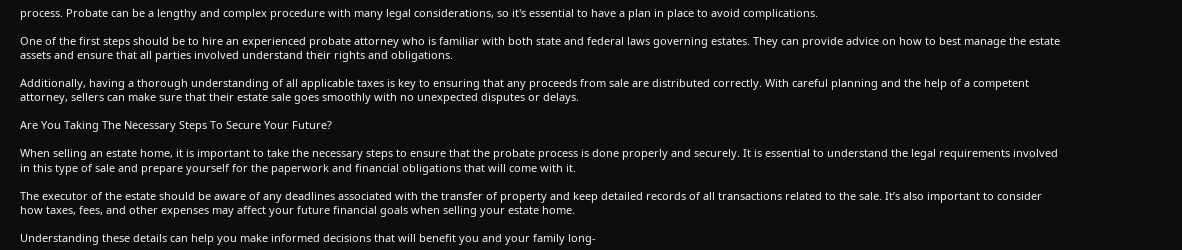process. Probate can be a lengthy and complex procedure with many legal considerations, so it's essential to have a plan in place to avoid complications.

One of the first steps should be to hire an experienced probate attorney who is familiar with both state and federal laws governing estates. They can provide advice on how to best manage the estate assets and ensure that all parties involved understand their rights and obligations.

Additionally, having a thorough understanding of all applicable taxes is key to ensuring that any proceeds from sale are distributed correctly. With careful planning and the help of a competent attorney, sellers can make sure that their estate sale goes smoothly with no unexpected disputes or delays.

Are You Taking The Necessary Steps To Secure Your Future?

When selling an estate home, it is important to take the necessary steps to ensure that the probate process is done properly and securely. It is essential to understand the legal requirements involved in this type of sale and prepare yourself for the paperwork and financial obligations that will come with it.

The executor of the estate should be aware of any deadlines associated with the transfer of property and keep detailed records of all transactions related to the sale. It’s also important to consider how taxes, fees, and other expenses may affect your future financial goals when selling your estate home.

Understanding these details can help you make informed decisions that will benefit you and your family long-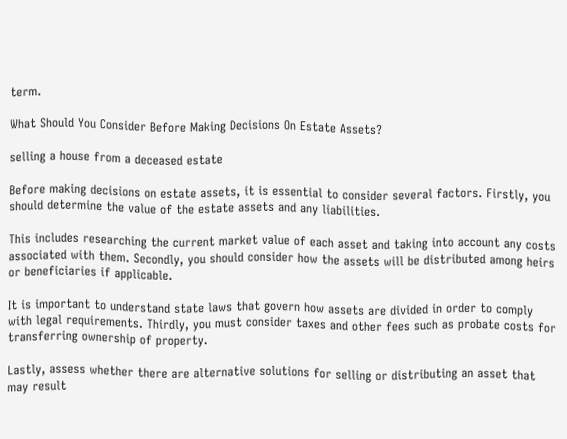term.

What Should You Consider Before Making Decisions On Estate Assets?

selling a house from a deceased estate

Before making decisions on estate assets, it is essential to consider several factors. Firstly, you should determine the value of the estate assets and any liabilities.

This includes researching the current market value of each asset and taking into account any costs associated with them. Secondly, you should consider how the assets will be distributed among heirs or beneficiaries if applicable.

It is important to understand state laws that govern how assets are divided in order to comply with legal requirements. Thirdly, you must consider taxes and other fees such as probate costs for transferring ownership of property.

Lastly, assess whether there are alternative solutions for selling or distributing an asset that may result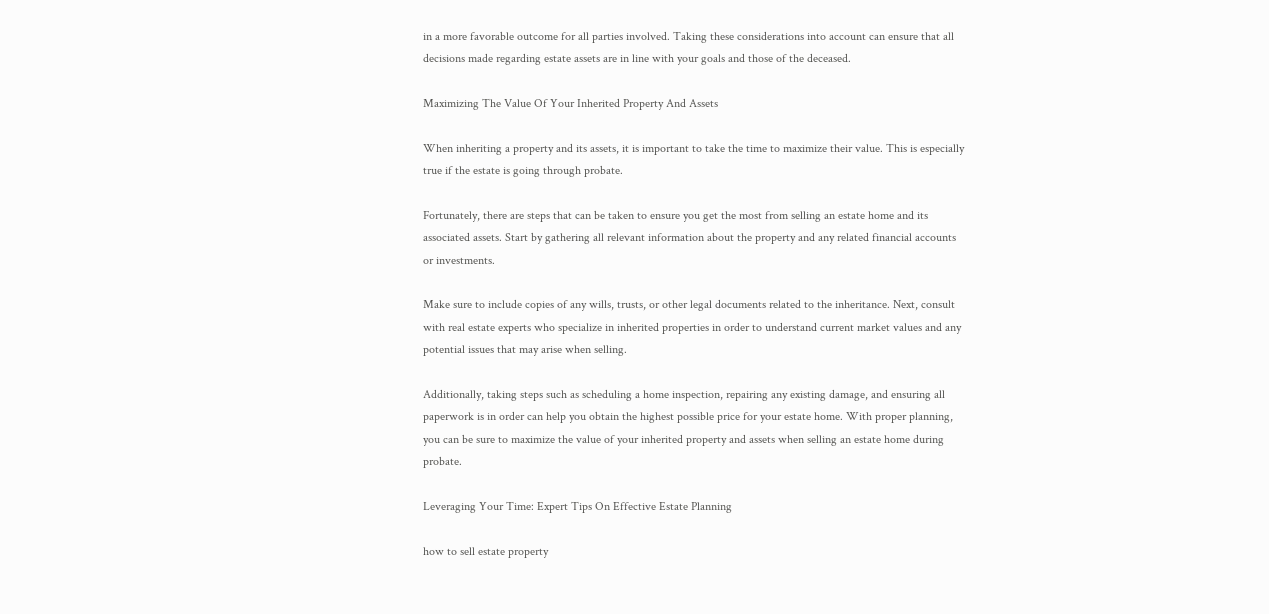in a more favorable outcome for all parties involved. Taking these considerations into account can ensure that all decisions made regarding estate assets are in line with your goals and those of the deceased.

Maximizing The Value Of Your Inherited Property And Assets

When inheriting a property and its assets, it is important to take the time to maximize their value. This is especially true if the estate is going through probate.

Fortunately, there are steps that can be taken to ensure you get the most from selling an estate home and its associated assets. Start by gathering all relevant information about the property and any related financial accounts or investments.

Make sure to include copies of any wills, trusts, or other legal documents related to the inheritance. Next, consult with real estate experts who specialize in inherited properties in order to understand current market values and any potential issues that may arise when selling.

Additionally, taking steps such as scheduling a home inspection, repairing any existing damage, and ensuring all paperwork is in order can help you obtain the highest possible price for your estate home. With proper planning, you can be sure to maximize the value of your inherited property and assets when selling an estate home during probate.

Leveraging Your Time: Expert Tips On Effective Estate Planning

how to sell estate property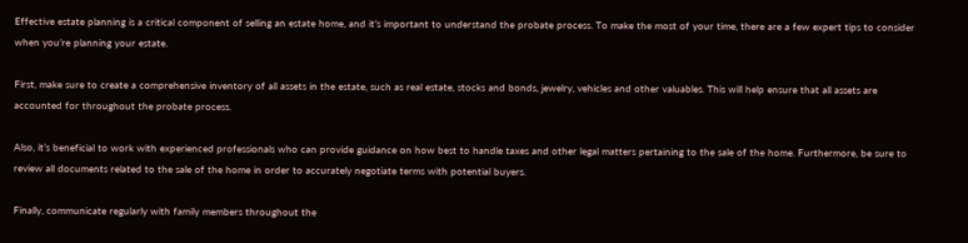Effective estate planning is a critical component of selling an estate home, and it’s important to understand the probate process. To make the most of your time, there are a few expert tips to consider when you’re planning your estate.

First, make sure to create a comprehensive inventory of all assets in the estate, such as real estate, stocks and bonds, jewelry, vehicles and other valuables. This will help ensure that all assets are accounted for throughout the probate process.

Also, it’s beneficial to work with experienced professionals who can provide guidance on how best to handle taxes and other legal matters pertaining to the sale of the home. Furthermore, be sure to review all documents related to the sale of the home in order to accurately negotiate terms with potential buyers.

Finally, communicate regularly with family members throughout the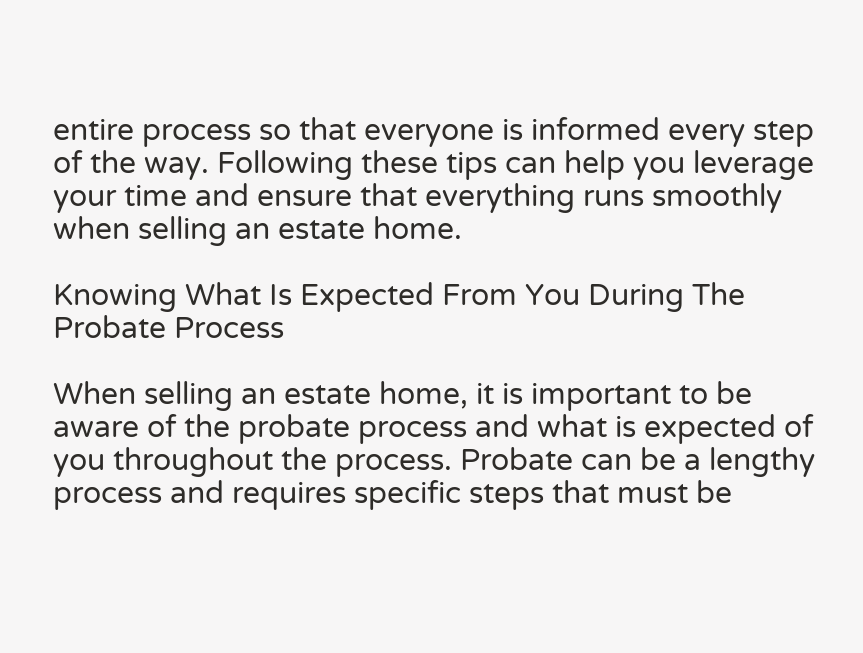entire process so that everyone is informed every step of the way. Following these tips can help you leverage your time and ensure that everything runs smoothly when selling an estate home.

Knowing What Is Expected From You During The Probate Process

When selling an estate home, it is important to be aware of the probate process and what is expected of you throughout the process. Probate can be a lengthy process and requires specific steps that must be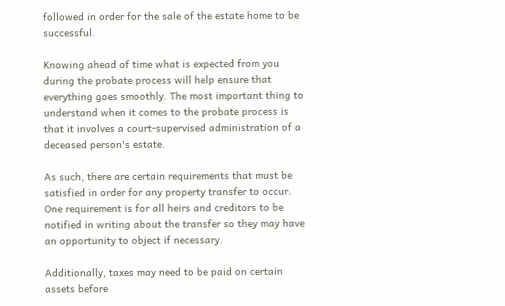followed in order for the sale of the estate home to be successful.

Knowing ahead of time what is expected from you during the probate process will help ensure that everything goes smoothly. The most important thing to understand when it comes to the probate process is that it involves a court-supervised administration of a deceased person's estate.

As such, there are certain requirements that must be satisfied in order for any property transfer to occur. One requirement is for all heirs and creditors to be notified in writing about the transfer so they may have an opportunity to object if necessary.

Additionally, taxes may need to be paid on certain assets before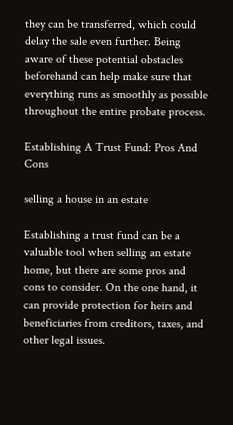they can be transferred, which could delay the sale even further. Being aware of these potential obstacles beforehand can help make sure that everything runs as smoothly as possible throughout the entire probate process.

Establishing A Trust Fund: Pros And Cons

selling a house in an estate

Establishing a trust fund can be a valuable tool when selling an estate home, but there are some pros and cons to consider. On the one hand, it can provide protection for heirs and beneficiaries from creditors, taxes, and other legal issues.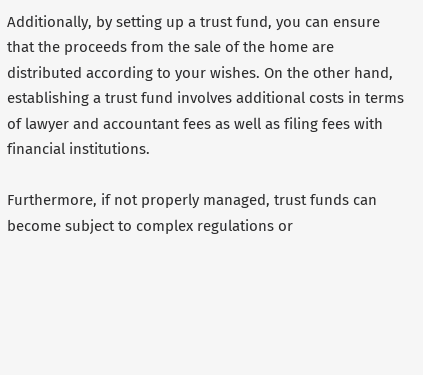Additionally, by setting up a trust fund, you can ensure that the proceeds from the sale of the home are distributed according to your wishes. On the other hand, establishing a trust fund involves additional costs in terms of lawyer and accountant fees as well as filing fees with financial institutions.

Furthermore, if not properly managed, trust funds can become subject to complex regulations or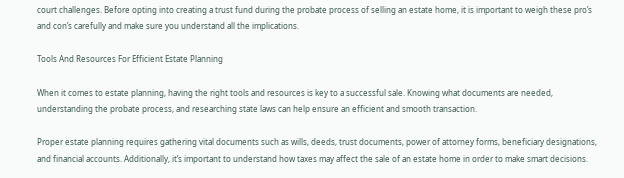court challenges. Before opting into creating a trust fund during the probate process of selling an estate home, it is important to weigh these pro’s and con’s carefully and make sure you understand all the implications.

Tools And Resources For Efficient Estate Planning

When it comes to estate planning, having the right tools and resources is key to a successful sale. Knowing what documents are needed, understanding the probate process, and researching state laws can help ensure an efficient and smooth transaction.

Proper estate planning requires gathering vital documents such as wills, deeds, trust documents, power of attorney forms, beneficiary designations, and financial accounts. Additionally, it’s important to understand how taxes may affect the sale of an estate home in order to make smart decisions.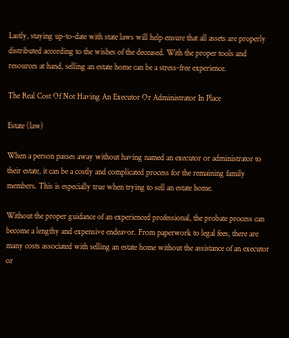Lastly, staying up-to-date with state laws will help ensure that all assets are properly distributed according to the wishes of the deceased. With the proper tools and resources at hand, selling an estate home can be a stress-free experience.

The Real Cost Of Not Having An Executor Or Administrator In Place

Estate (law)

When a person passes away without having named an executor or administrator to their estate, it can be a costly and complicated process for the remaining family members. This is especially true when trying to sell an estate home.

Without the proper guidance of an experienced professional, the probate process can become a lengthy and expensive endeavor. From paperwork to legal fees, there are many costs associated with selling an estate home without the assistance of an executor or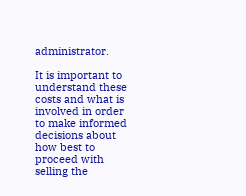administrator.

It is important to understand these costs and what is involved in order to make informed decisions about how best to proceed with selling the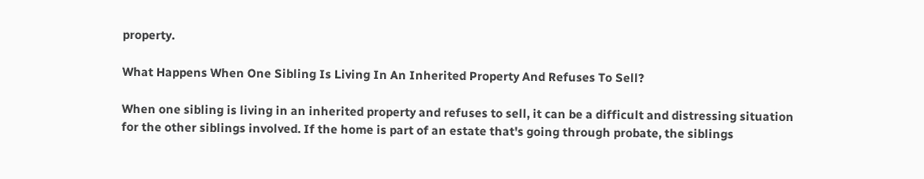property.

What Happens When One Sibling Is Living In An Inherited Property And Refuses To Sell?

When one sibling is living in an inherited property and refuses to sell, it can be a difficult and distressing situation for the other siblings involved. If the home is part of an estate that's going through probate, the siblings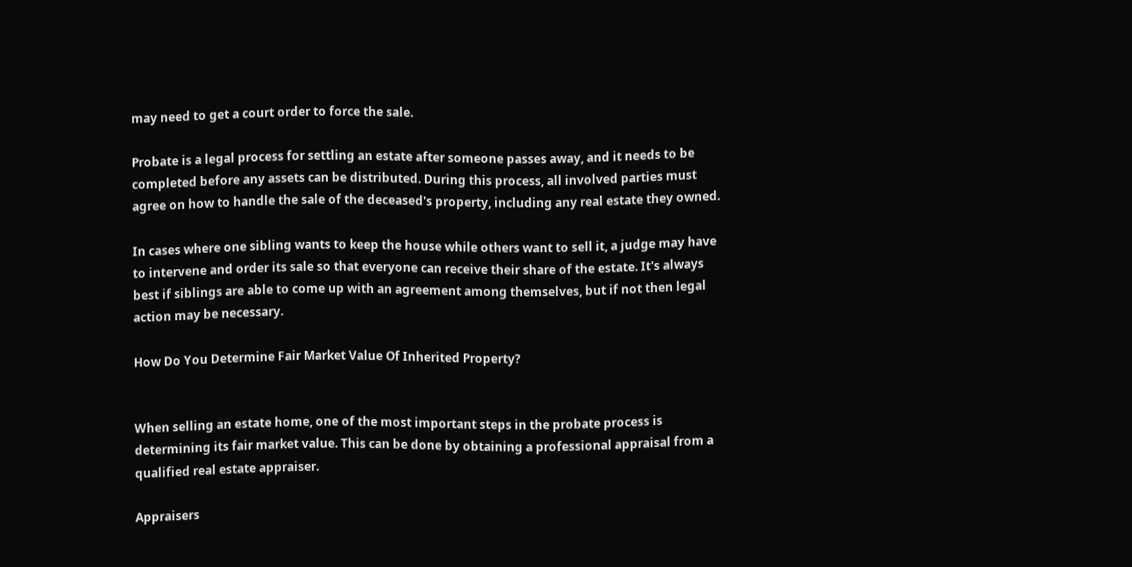may need to get a court order to force the sale.

Probate is a legal process for settling an estate after someone passes away, and it needs to be completed before any assets can be distributed. During this process, all involved parties must agree on how to handle the sale of the deceased's property, including any real estate they owned.

In cases where one sibling wants to keep the house while others want to sell it, a judge may have to intervene and order its sale so that everyone can receive their share of the estate. It's always best if siblings are able to come up with an agreement among themselves, but if not then legal action may be necessary.

How Do You Determine Fair Market Value Of Inherited Property?


When selling an estate home, one of the most important steps in the probate process is determining its fair market value. This can be done by obtaining a professional appraisal from a qualified real estate appraiser.

Appraisers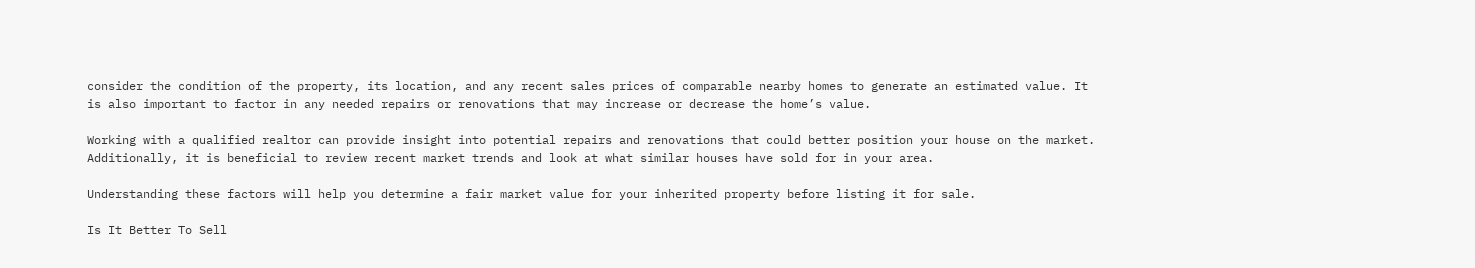consider the condition of the property, its location, and any recent sales prices of comparable nearby homes to generate an estimated value. It is also important to factor in any needed repairs or renovations that may increase or decrease the home’s value.

Working with a qualified realtor can provide insight into potential repairs and renovations that could better position your house on the market. Additionally, it is beneficial to review recent market trends and look at what similar houses have sold for in your area.

Understanding these factors will help you determine a fair market value for your inherited property before listing it for sale.

Is It Better To Sell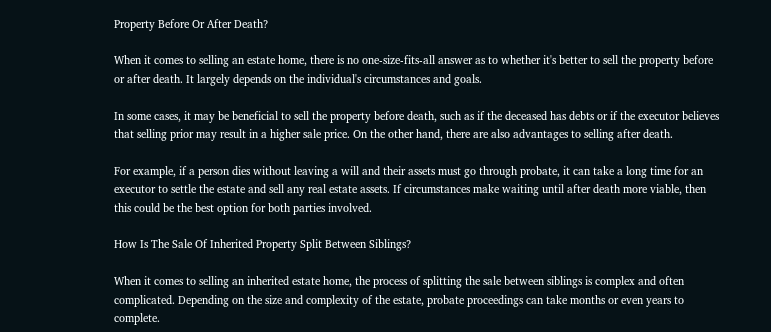Property Before Or After Death?

When it comes to selling an estate home, there is no one-size-fits-all answer as to whether it's better to sell the property before or after death. It largely depends on the individual's circumstances and goals.

In some cases, it may be beneficial to sell the property before death, such as if the deceased has debts or if the executor believes that selling prior may result in a higher sale price. On the other hand, there are also advantages to selling after death.

For example, if a person dies without leaving a will and their assets must go through probate, it can take a long time for an executor to settle the estate and sell any real estate assets. If circumstances make waiting until after death more viable, then this could be the best option for both parties involved.

How Is The Sale Of Inherited Property Split Between Siblings?

When it comes to selling an inherited estate home, the process of splitting the sale between siblings is complex and often complicated. Depending on the size and complexity of the estate, probate proceedings can take months or even years to complete.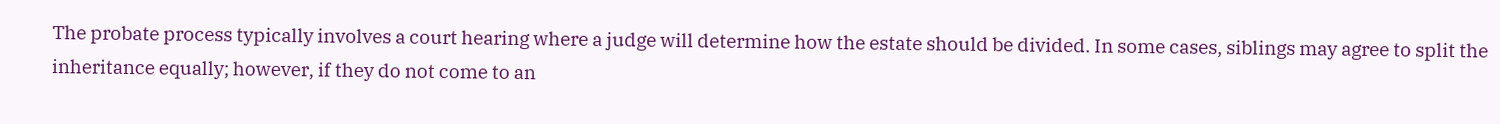The probate process typically involves a court hearing where a judge will determine how the estate should be divided. In some cases, siblings may agree to split the inheritance equally; however, if they do not come to an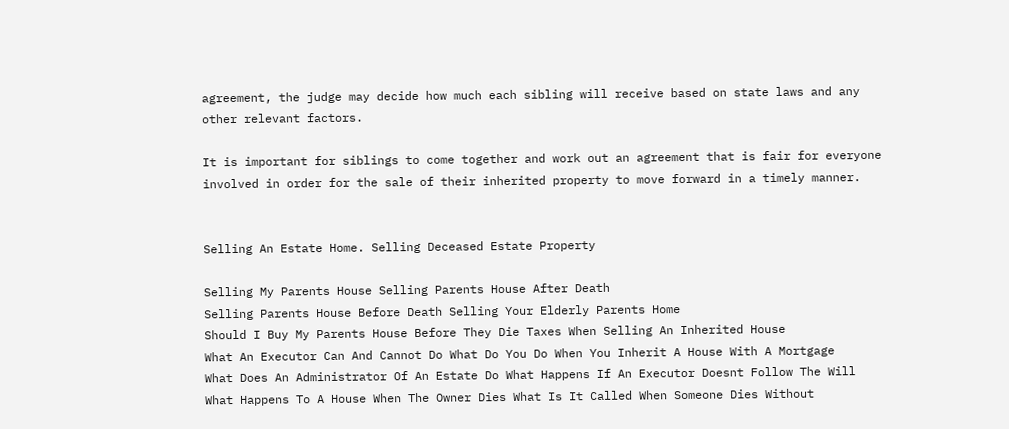agreement, the judge may decide how much each sibling will receive based on state laws and any other relevant factors.

It is important for siblings to come together and work out an agreement that is fair for everyone involved in order for the sale of their inherited property to move forward in a timely manner.


Selling An Estate Home. Selling Deceased Estate Property

Selling My Parents House Selling Parents House After Death
Selling Parents House Before Death Selling Your Elderly Parents Home
Should I Buy My Parents House Before They Die Taxes When Selling An Inherited House
What An Executor Can And Cannot Do What Do You Do When You Inherit A House With A Mortgage
What Does An Administrator Of An Estate Do What Happens If An Executor Doesnt Follow The Will
What Happens To A House When The Owner Dies What Is It Called When Someone Dies Without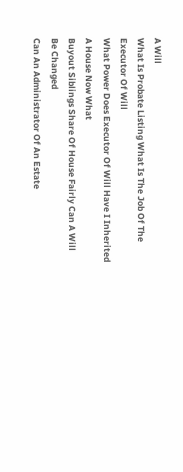A Will
What Is Probate Listing What Is The Job Of The Executor Of Will
What Power Does Executor Of Will Have I Inherited A House Now What
Buyout Siblings Share Of House Fairly Can A Will Be Changed
Can An Administrator Of An Estate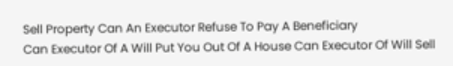Sell Property Can An Executor Refuse To Pay A Beneficiary
Can Executor Of A Will Put You Out Of A House Can Executor Of Will Sell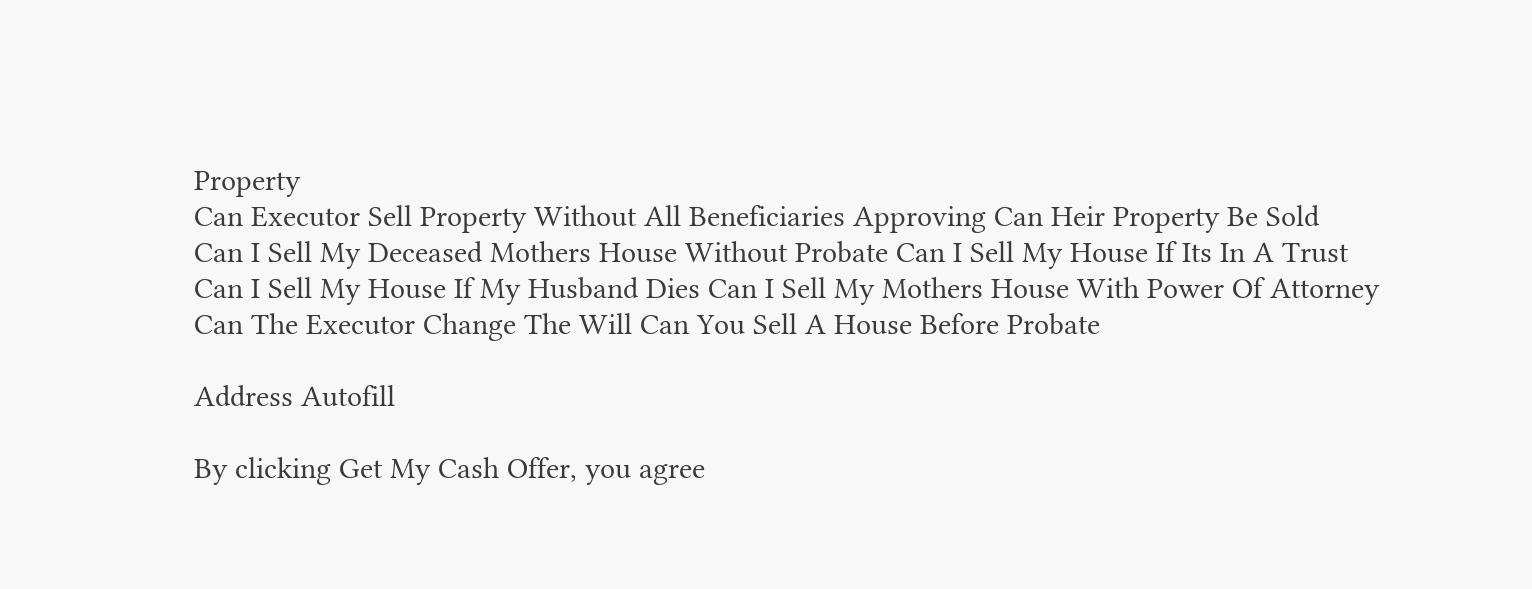Property
Can Executor Sell Property Without All Beneficiaries Approving Can Heir Property Be Sold
Can I Sell My Deceased Mothers House Without Probate Can I Sell My House If Its In A Trust
Can I Sell My House If My Husband Dies Can I Sell My Mothers House With Power Of Attorney
Can The Executor Change The Will Can You Sell A House Before Probate

Address Autofill

By clicking Get My Cash Offer, you agree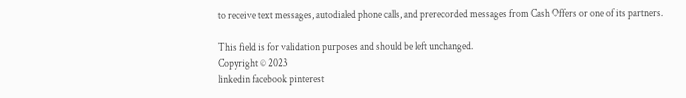to receive text messages, autodialed phone calls, and prerecorded messages from Cash Offers or one of its partners.

This field is for validation purposes and should be left unchanged.
Copyright © 2023
linkedin facebook pinterest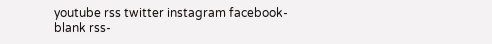youtube rss twitter instagram facebook-blank rss-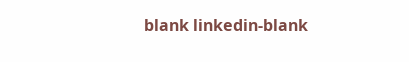blank linkedin-blank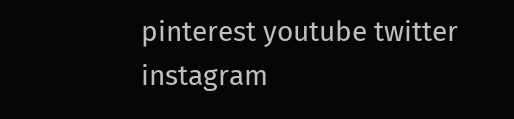pinterest youtube twitter instagram